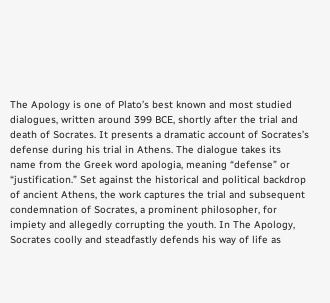The Apology is one of Plato’s best known and most studied dialogues, written around 399 BCE, shortly after the trial and death of Socrates. It presents a dramatic account of Socrates’s defense during his trial in Athens. The dialogue takes its name from the Greek word apologia, meaning “defense” or “justification.” Set against the historical and political backdrop of ancient Athens, the work captures the trial and subsequent condemnation of Socrates, a prominent philosopher, for impiety and allegedly corrupting the youth. In The Apology, Socrates coolly and steadfastly defends his way of life as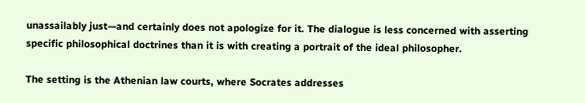unassailably just—and certainly does not apologize for it. The dialogue is less concerned with asserting specific philosophical doctrines than it is with creating a portrait of the ideal philosopher.

The setting is the Athenian law courts, where Socrates addresses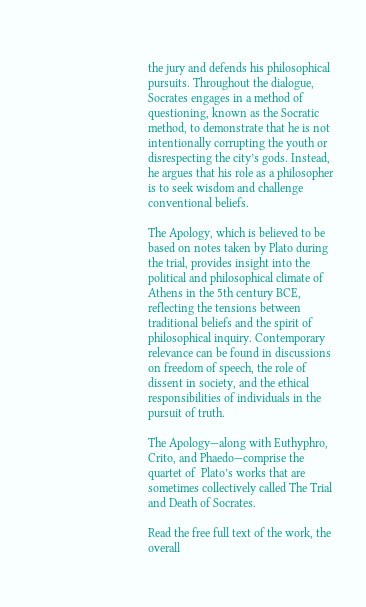the jury and defends his philosophical pursuits. Throughout the dialogue, Socrates engages in a method of questioning, known as the Socratic method, to demonstrate that he is not intentionally corrupting the youth or disrespecting the city’s gods. Instead, he argues that his role as a philosopher is to seek wisdom and challenge conventional beliefs.

The Apology, which is believed to be based on notes taken by Plato during the trial, provides insight into the political and philosophical climate of Athens in the 5th century BCE, reflecting the tensions between traditional beliefs and the spirit of philosophical inquiry. Contemporary relevance can be found in discussions on freedom of speech, the role of dissent in society, and the ethical responsibilities of individuals in the pursuit of truth.

The Apology—along with Euthyphro, Crito, and Phaedo—comprise the quartet of  Plato’s works that are sometimes collectively called The Trial and Death of Socrates.

Read the free full text of the work, the overall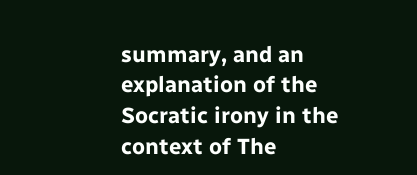summary, and an explanation of the Socratic irony in the context of The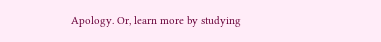Apology. Or, learn more by studying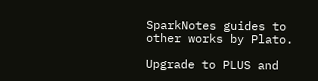SparkNotes guides to other works by Plato.

Upgrade to PLUS and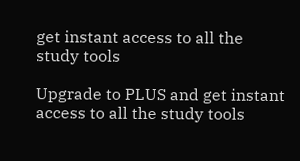get instant access to all the study tools

Upgrade to PLUS and get instant access to all the study tools